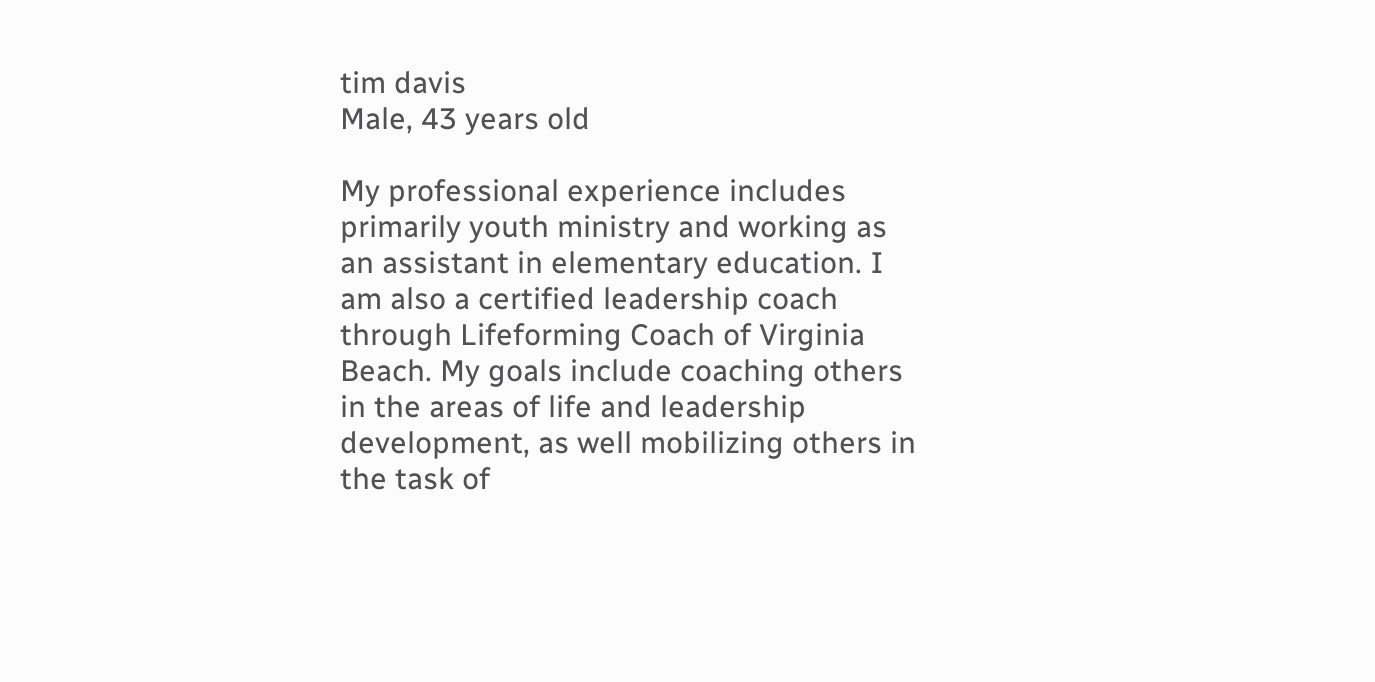tim davis
Male, 43 years old

My professional experience includes primarily youth ministry and working as an assistant in elementary education. I am also a certified leadership coach through Lifeforming Coach of Virginia Beach. My goals include coaching others in the areas of life and leadership development, as well mobilizing others in the task of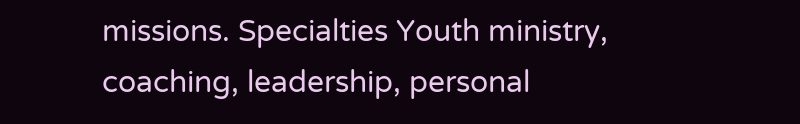missions. Specialties Youth ministry, coaching, leadership, personal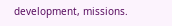development, missions.